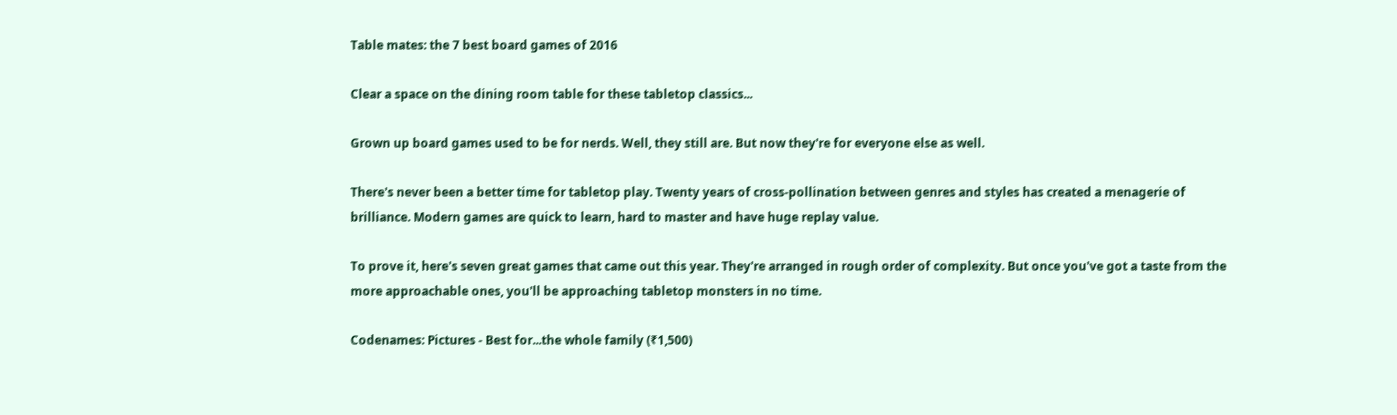Table mates: the 7 best board games of 2016

Clear a space on the dining room table for these tabletop classics...

Grown up board games used to be for nerds. Well, they still are. But now they're for everyone else as well.

There's never been a better time for tabletop play. Twenty years of cross-pollination between genres and styles has created a menagerie of brilliance. Modern games are quick to learn, hard to master and have huge replay value.

To prove it, here's seven great games that came out this year. They're arranged in rough order of complexity. But once you've got a taste from the more approachable ones, you'll be approaching tabletop monsters in no time.

Codenames: Pictures - Best for...the whole family (₹1,500)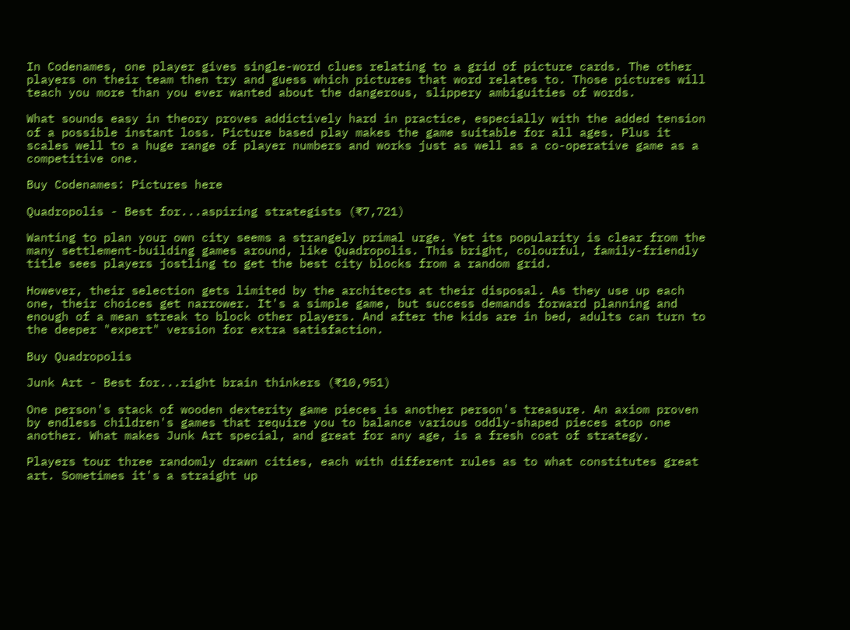In Codenames, one player gives single-word clues relating to a grid of picture cards. The other players on their team then try and guess which pictures that word relates to. Those pictures will teach you more than you ever wanted about the dangerous, slippery ambiguities of words.

What sounds easy in theory proves addictively hard in practice, especially with the added tension of a possible instant loss. Picture based play makes the game suitable for all ages. Plus it scales well to a huge range of player numbers and works just as well as a co-operative game as a competitive one.

Buy Codenames: Pictures here

Quadropolis - Best for...aspiring strategists (₹7,721)

Wanting to plan your own city seems a strangely primal urge. Yet its popularity is clear from the many settlement-building games around, like Quadropolis. This bright, colourful, family-friendly title sees players jostling to get the best city blocks from a random grid.

However, their selection gets limited by the architects at their disposal. As they use up each one, their choices get narrower. It's a simple game, but success demands forward planning and enough of a mean streak to block other players. And after the kids are in bed, adults can turn to the deeper "expert" version for extra satisfaction.

Buy Quadropolis

Junk Art - Best for...right brain thinkers (₹10,951)

One person's stack of wooden dexterity game pieces is another person's treasure. An axiom proven by endless children's games that require you to balance various oddly-shaped pieces atop one another. What makes Junk Art special, and great for any age, is a fresh coat of strategy.

Players tour three randomly drawn cities, each with different rules as to what constitutes great art. Sometimes it's a straight up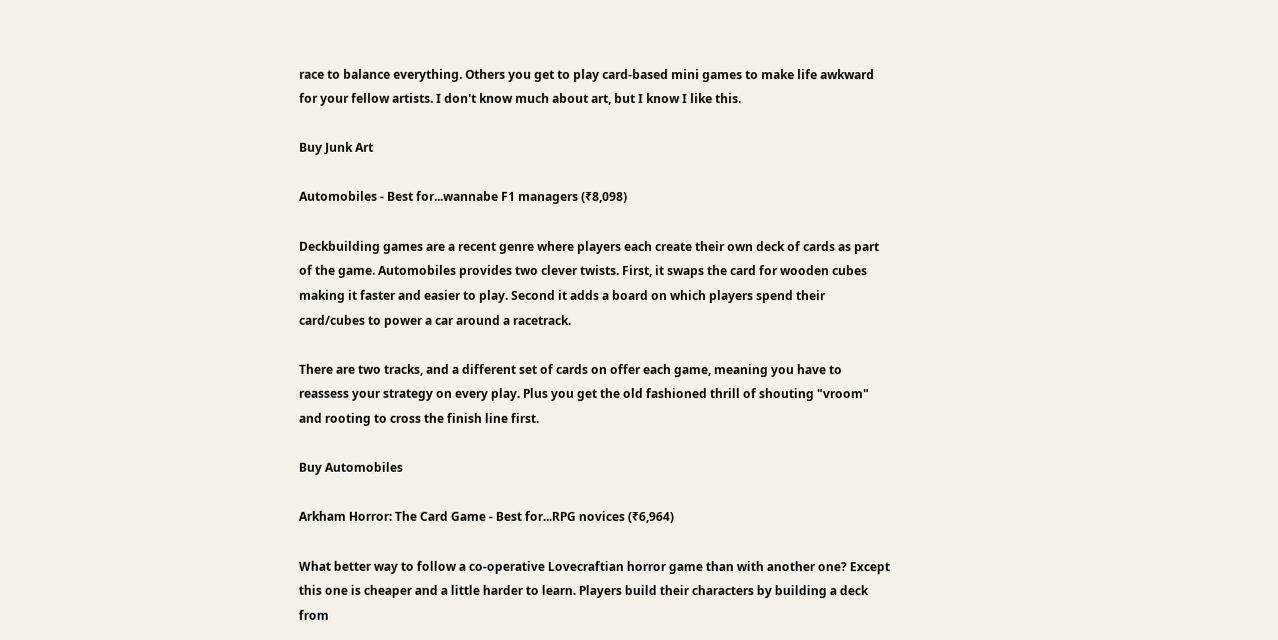race to balance everything. Others you get to play card-based mini games to make life awkward for your fellow artists. I don't know much about art, but I know I like this.

Buy Junk Art

Automobiles - Best for...wannabe F1 managers (₹8,098)

Deckbuilding games are a recent genre where players each create their own deck of cards as part of the game. Automobiles provides two clever twists. First, it swaps the card for wooden cubes making it faster and easier to play. Second it adds a board on which players spend their card/cubes to power a car around a racetrack.

There are two tracks, and a different set of cards on offer each game, meaning you have to reassess your strategy on every play. Plus you get the old fashioned thrill of shouting "vroom" and rooting to cross the finish line first.

Buy Automobiles

Arkham Horror: The Card Game - Best for...RPG novices (₹6,964)

What better way to follow a co-operative Lovecraftian horror game than with another one? Except this one is cheaper and a little harder to learn. Players build their characters by building a deck from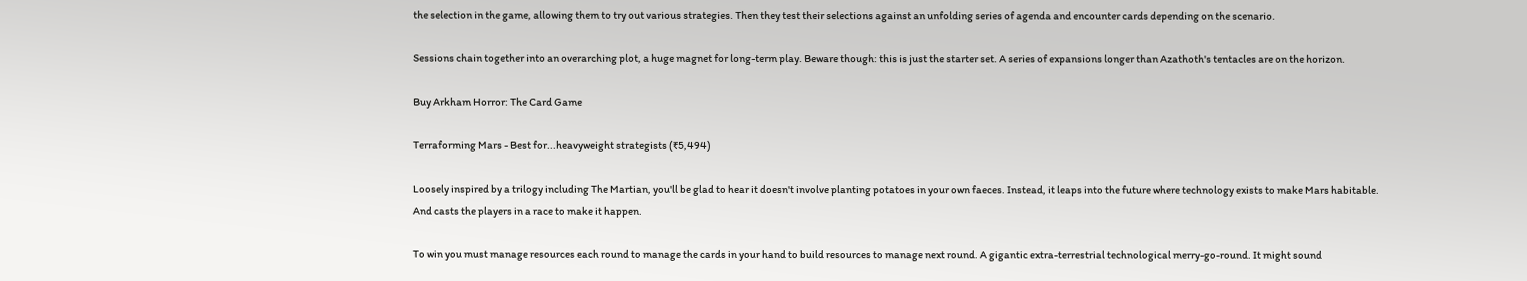the selection in the game, allowing them to try out various strategies. Then they test their selections against an unfolding series of agenda and encounter cards depending on the scenario.

Sessions chain together into an overarching plot, a huge magnet for long-term play. Beware though: this is just the starter set. A series of expansions longer than Azathoth's tentacles are on the horizon.

Buy Arkham Horror: The Card Game

Terraforming Mars - Best for...heavyweight strategists (₹5,494)

Loosely inspired by a trilogy including The Martian, you'll be glad to hear it doesn't involve planting potatoes in your own faeces. Instead, it leaps into the future where technology exists to make Mars habitable. And casts the players in a race to make it happen.

To win you must manage resources each round to manage the cards in your hand to build resources to manage next round. A gigantic extra-terrestrial technological merry-go-round. It might sound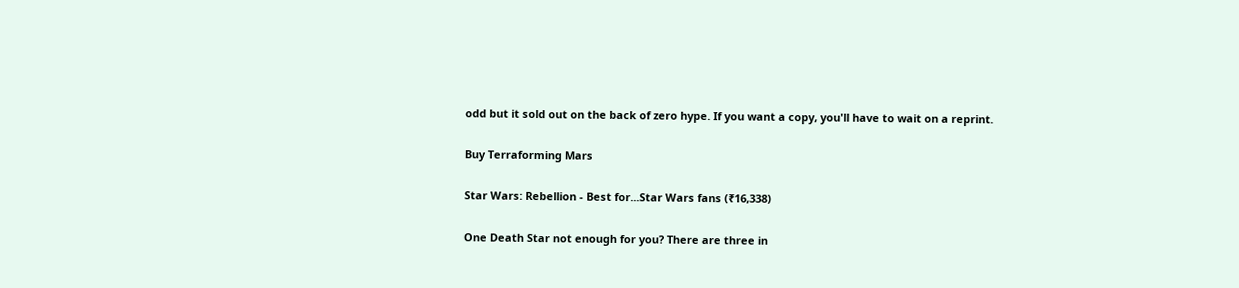odd but it sold out on the back of zero hype. If you want a copy, you'll have to wait on a reprint.

Buy Terraforming Mars

Star Wars: Rebellion - Best for...Star Wars fans (₹16,338)

One Death Star not enough for you? There are three in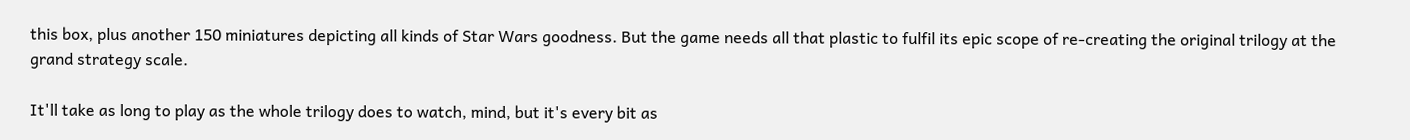this box, plus another 150 miniatures depicting all kinds of Star Wars goodness. But the game needs all that plastic to fulfil its epic scope of re-creating the original trilogy at the grand strategy scale.

It'll take as long to play as the whole trilogy does to watch, mind, but it's every bit as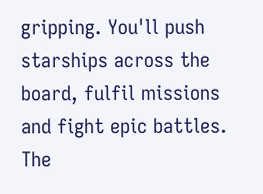gripping. You'll push starships across the board, fulfil missions and fight epic battles. The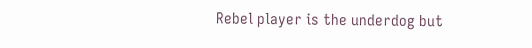Rebel player is the underdog but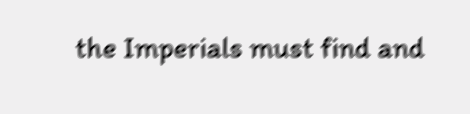the Imperials must find and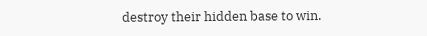destroy their hidden base to win.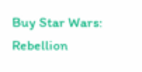Buy Star Wars: Rebellion